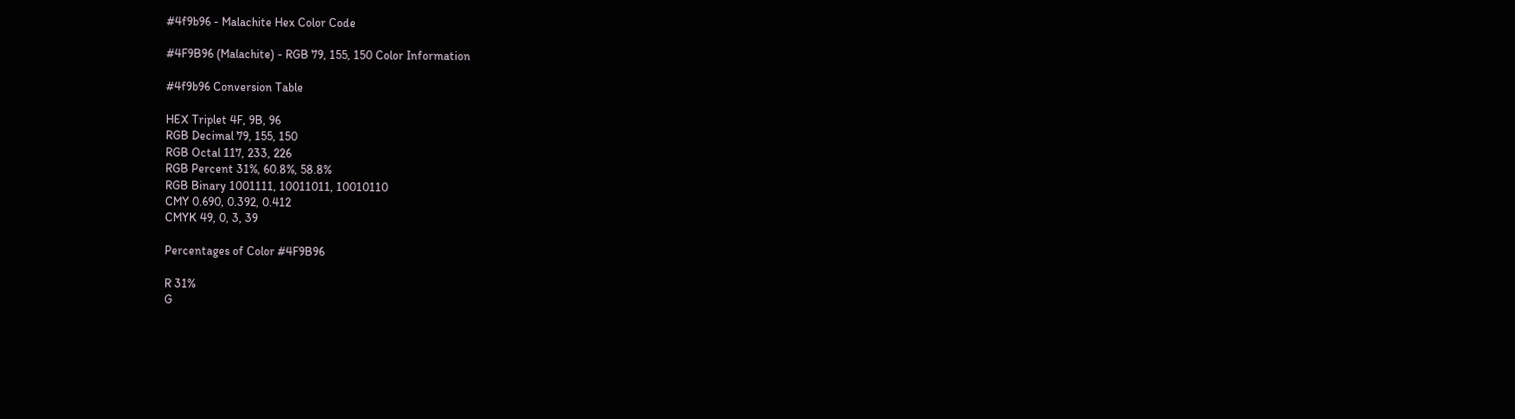#4f9b96 - Malachite Hex Color Code

#4F9B96 (Malachite) - RGB 79, 155, 150 Color Information

#4f9b96 Conversion Table

HEX Triplet 4F, 9B, 96
RGB Decimal 79, 155, 150
RGB Octal 117, 233, 226
RGB Percent 31%, 60.8%, 58.8%
RGB Binary 1001111, 10011011, 10010110
CMY 0.690, 0.392, 0.412
CMYK 49, 0, 3, 39

Percentages of Color #4F9B96

R 31%
G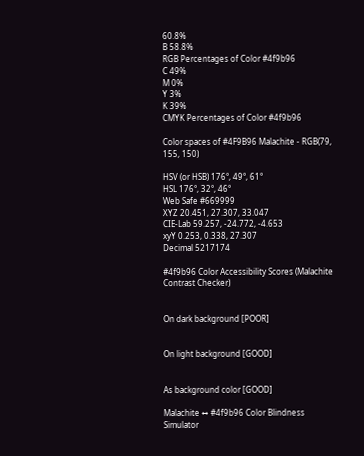60.8%
B 58.8%
RGB Percentages of Color #4f9b96
C 49%
M 0%
Y 3%
K 39%
CMYK Percentages of Color #4f9b96

Color spaces of #4F9B96 Malachite - RGB(79, 155, 150)

HSV (or HSB) 176°, 49°, 61°
HSL 176°, 32°, 46°
Web Safe #669999
XYZ 20.451, 27.307, 33.047
CIE-Lab 59.257, -24.772, -4.653
xyY 0.253, 0.338, 27.307
Decimal 5217174

#4f9b96 Color Accessibility Scores (Malachite Contrast Checker)


On dark background [POOR]


On light background [GOOD]


As background color [GOOD]

Malachite ↔ #4f9b96 Color Blindness Simulator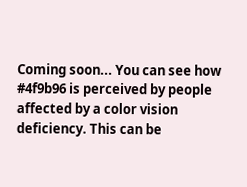Coming soon... You can see how #4f9b96 is perceived by people affected by a color vision deficiency. This can be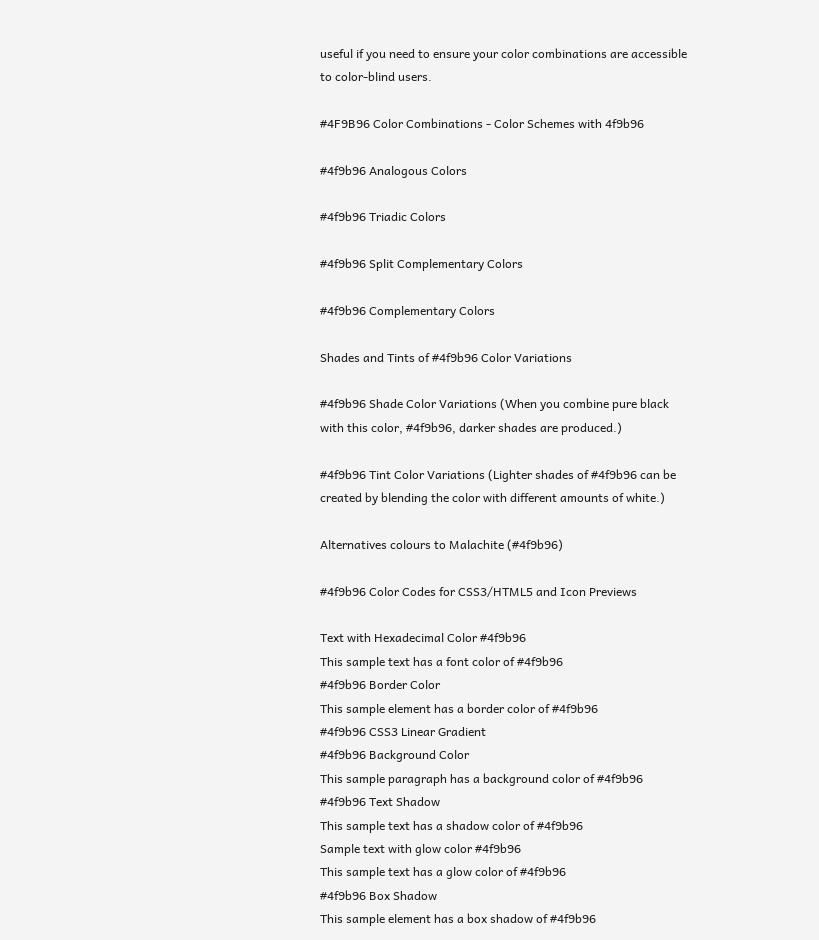useful if you need to ensure your color combinations are accessible to color-blind users.

#4F9B96 Color Combinations - Color Schemes with 4f9b96

#4f9b96 Analogous Colors

#4f9b96 Triadic Colors

#4f9b96 Split Complementary Colors

#4f9b96 Complementary Colors

Shades and Tints of #4f9b96 Color Variations

#4f9b96 Shade Color Variations (When you combine pure black with this color, #4f9b96, darker shades are produced.)

#4f9b96 Tint Color Variations (Lighter shades of #4f9b96 can be created by blending the color with different amounts of white.)

Alternatives colours to Malachite (#4f9b96)

#4f9b96 Color Codes for CSS3/HTML5 and Icon Previews

Text with Hexadecimal Color #4f9b96
This sample text has a font color of #4f9b96
#4f9b96 Border Color
This sample element has a border color of #4f9b96
#4f9b96 CSS3 Linear Gradient
#4f9b96 Background Color
This sample paragraph has a background color of #4f9b96
#4f9b96 Text Shadow
This sample text has a shadow color of #4f9b96
Sample text with glow color #4f9b96
This sample text has a glow color of #4f9b96
#4f9b96 Box Shadow
This sample element has a box shadow of #4f9b96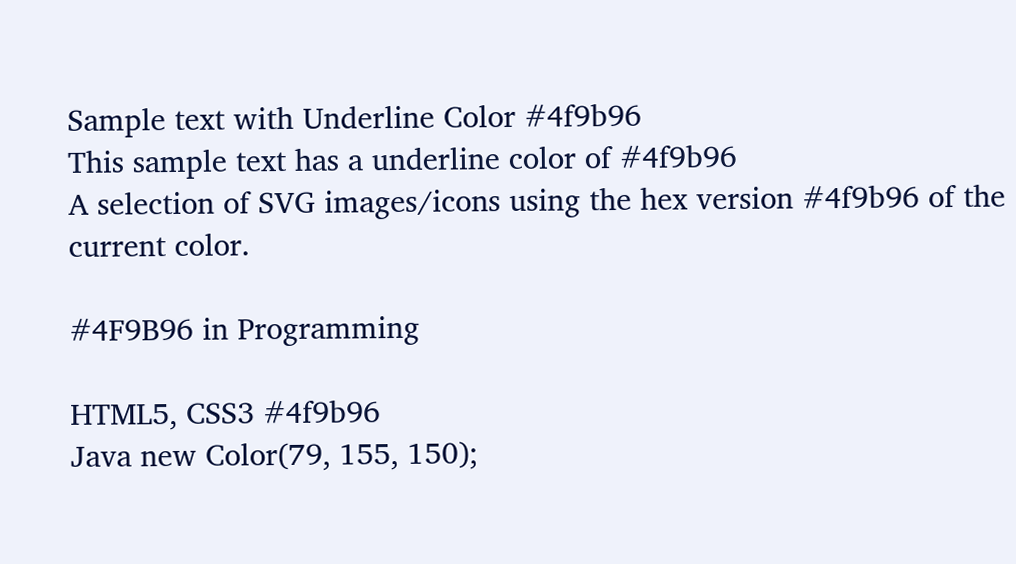Sample text with Underline Color #4f9b96
This sample text has a underline color of #4f9b96
A selection of SVG images/icons using the hex version #4f9b96 of the current color.

#4F9B96 in Programming

HTML5, CSS3 #4f9b96
Java new Color(79, 155, 150);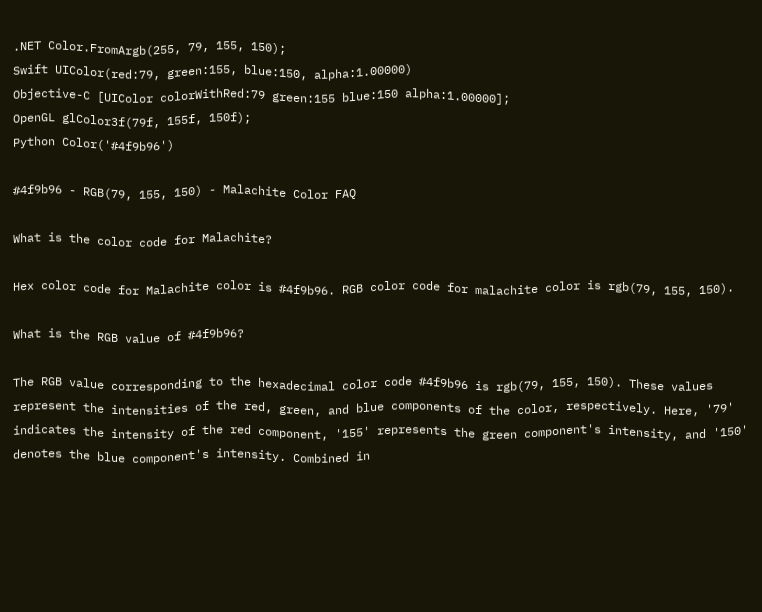.NET Color.FromArgb(255, 79, 155, 150);
Swift UIColor(red:79, green:155, blue:150, alpha:1.00000)
Objective-C [UIColor colorWithRed:79 green:155 blue:150 alpha:1.00000];
OpenGL glColor3f(79f, 155f, 150f);
Python Color('#4f9b96')

#4f9b96 - RGB(79, 155, 150) - Malachite Color FAQ

What is the color code for Malachite?

Hex color code for Malachite color is #4f9b96. RGB color code for malachite color is rgb(79, 155, 150).

What is the RGB value of #4f9b96?

The RGB value corresponding to the hexadecimal color code #4f9b96 is rgb(79, 155, 150). These values represent the intensities of the red, green, and blue components of the color, respectively. Here, '79' indicates the intensity of the red component, '155' represents the green component's intensity, and '150' denotes the blue component's intensity. Combined in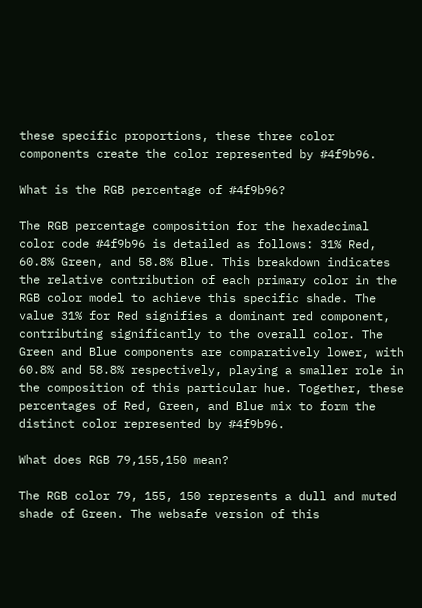these specific proportions, these three color components create the color represented by #4f9b96.

What is the RGB percentage of #4f9b96?

The RGB percentage composition for the hexadecimal color code #4f9b96 is detailed as follows: 31% Red, 60.8% Green, and 58.8% Blue. This breakdown indicates the relative contribution of each primary color in the RGB color model to achieve this specific shade. The value 31% for Red signifies a dominant red component, contributing significantly to the overall color. The Green and Blue components are comparatively lower, with 60.8% and 58.8% respectively, playing a smaller role in the composition of this particular hue. Together, these percentages of Red, Green, and Blue mix to form the distinct color represented by #4f9b96.

What does RGB 79,155,150 mean?

The RGB color 79, 155, 150 represents a dull and muted shade of Green. The websafe version of this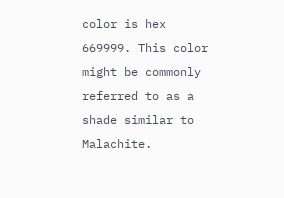color is hex 669999. This color might be commonly referred to as a shade similar to Malachite.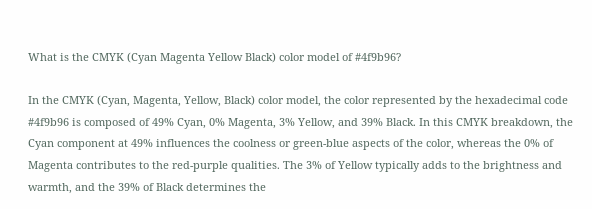What is the CMYK (Cyan Magenta Yellow Black) color model of #4f9b96?

In the CMYK (Cyan, Magenta, Yellow, Black) color model, the color represented by the hexadecimal code #4f9b96 is composed of 49% Cyan, 0% Magenta, 3% Yellow, and 39% Black. In this CMYK breakdown, the Cyan component at 49% influences the coolness or green-blue aspects of the color, whereas the 0% of Magenta contributes to the red-purple qualities. The 3% of Yellow typically adds to the brightness and warmth, and the 39% of Black determines the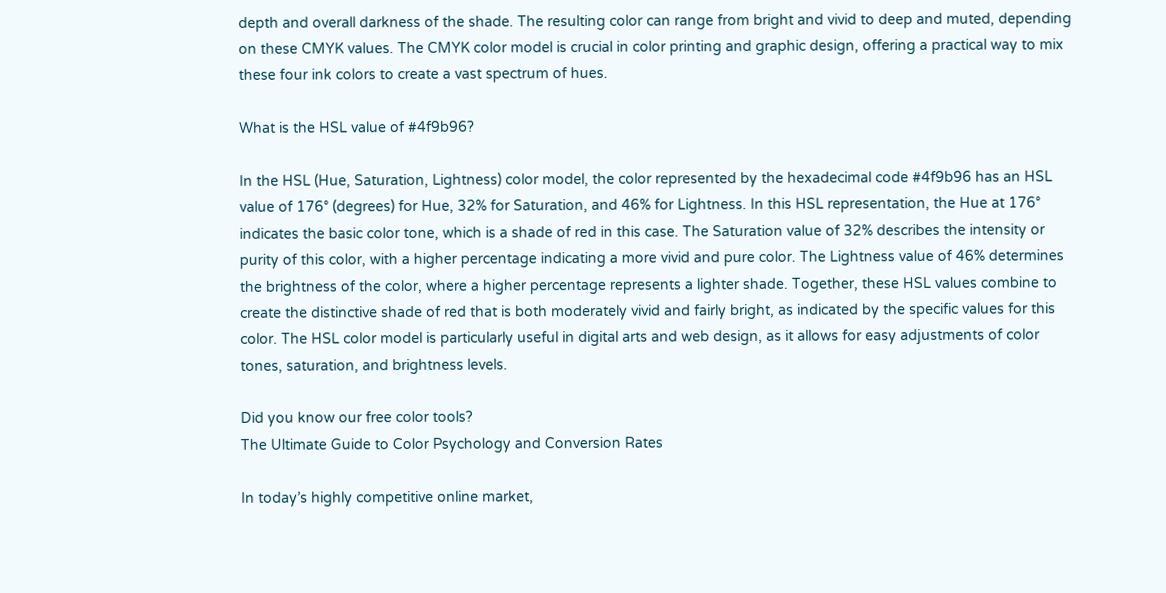depth and overall darkness of the shade. The resulting color can range from bright and vivid to deep and muted, depending on these CMYK values. The CMYK color model is crucial in color printing and graphic design, offering a practical way to mix these four ink colors to create a vast spectrum of hues.

What is the HSL value of #4f9b96?

In the HSL (Hue, Saturation, Lightness) color model, the color represented by the hexadecimal code #4f9b96 has an HSL value of 176° (degrees) for Hue, 32% for Saturation, and 46% for Lightness. In this HSL representation, the Hue at 176° indicates the basic color tone, which is a shade of red in this case. The Saturation value of 32% describes the intensity or purity of this color, with a higher percentage indicating a more vivid and pure color. The Lightness value of 46% determines the brightness of the color, where a higher percentage represents a lighter shade. Together, these HSL values combine to create the distinctive shade of red that is both moderately vivid and fairly bright, as indicated by the specific values for this color. The HSL color model is particularly useful in digital arts and web design, as it allows for easy adjustments of color tones, saturation, and brightness levels.

Did you know our free color tools?
The Ultimate Guide to Color Psychology and Conversion Rates

In today’s highly competitive online market,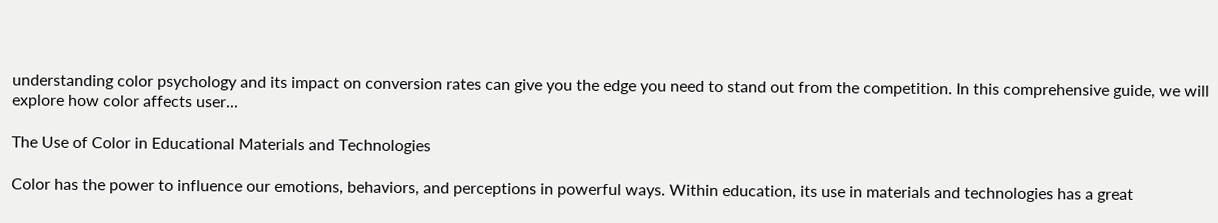understanding color psychology and its impact on conversion rates can give you the edge you need to stand out from the competition. In this comprehensive guide, we will explore how color affects user...

The Use of Color in Educational Materials and Technologies

Color has the power to influence our emotions, behaviors, and perceptions in powerful ways. Within education, its use in materials and technologies has a great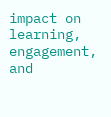impact on learning, engagement, and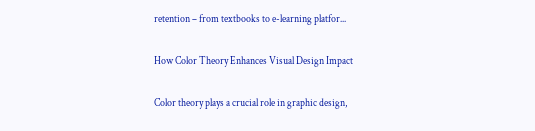retention – from textbooks to e-learning platfor...

How Color Theory Enhances Visual Design Impact

Color theory plays a crucial role in graphic design,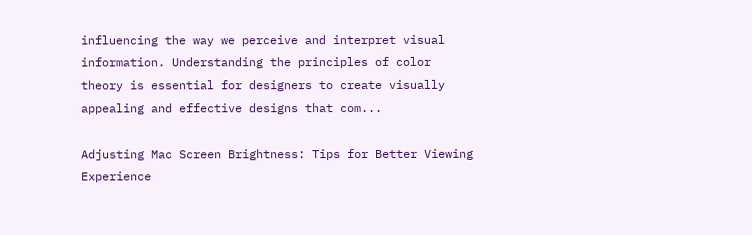influencing the way we perceive and interpret visual information. Understanding the principles of color theory is essential for designers to create visually appealing and effective designs that com...

Adjusting Mac Screen Brightness: Tips for Better Viewing Experience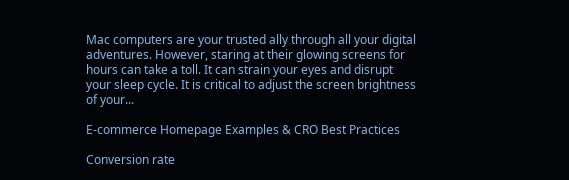Mac computers are your trusted ally through all your digital adventures. However, staring at their glowing screens for hours can take a toll. It can strain your eyes and disrupt your sleep cycle. It is critical to adjust the screen brightness of your...

E-commerce Homepage Examples & CRO Best Practices

Conversion rate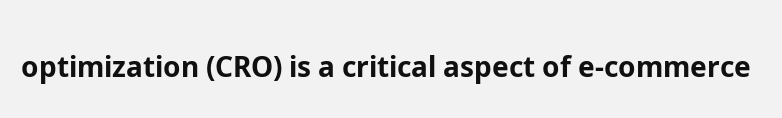optimization (CRO) is a critical aspect of e-commerce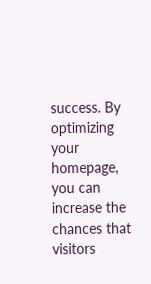success. By optimizing your homepage, you can increase the chances that visitors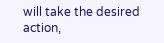will take the desired action,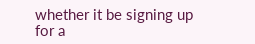whether it be signing up for a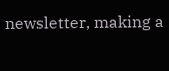newsletter, making a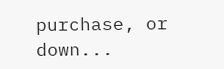purchase, or down...